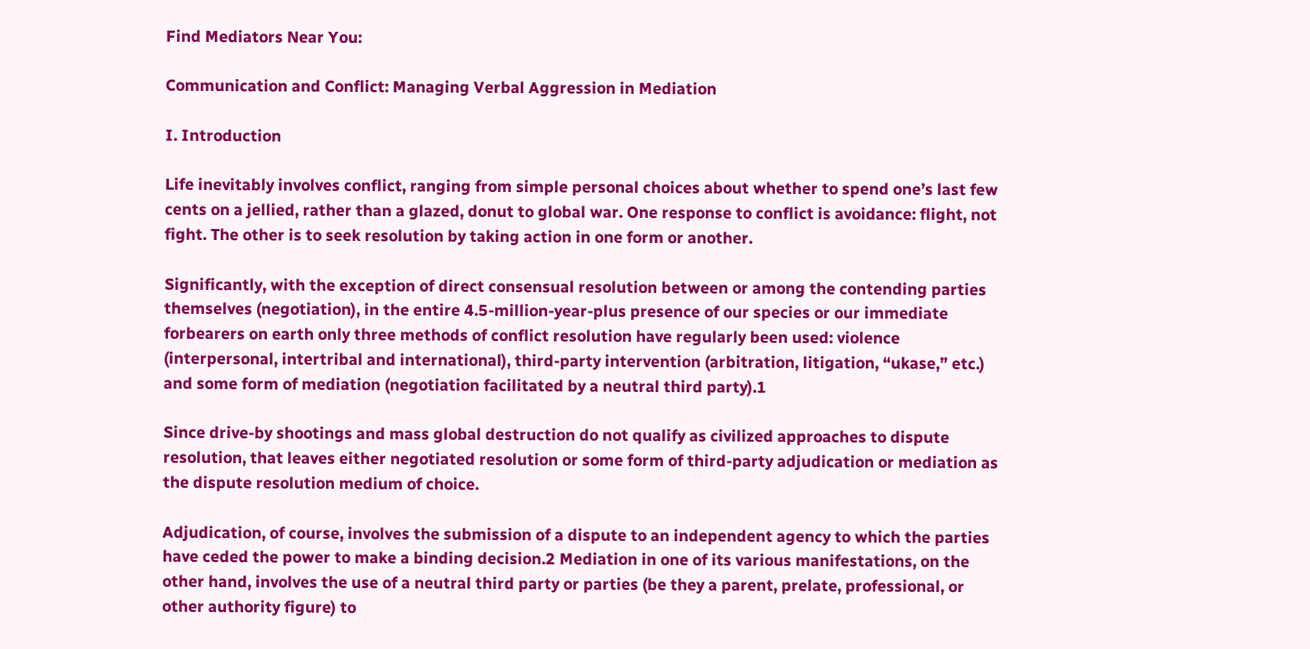Find Mediators Near You:

Communication and Conflict: Managing Verbal Aggression in Mediation

I. Introduction

Life inevitably involves conflict, ranging from simple personal choices about whether to spend one’s last few cents on a jellied, rather than a glazed, donut to global war. One response to conflict is avoidance: flight, not fight. The other is to seek resolution by taking action in one form or another.

Significantly, with the exception of direct consensual resolution between or among the contending parties themselves (negotiation), in the entire 4.5-million-year-plus presence of our species or our immediate forbearers on earth only three methods of conflict resolution have regularly been used: violence (interpersonal, intertribal and international), third-party intervention (arbitration, litigation, “ukase,” etc.) and some form of mediation (negotiation facilitated by a neutral third party).1

Since drive-by shootings and mass global destruction do not qualify as civilized approaches to dispute resolution, that leaves either negotiated resolution or some form of third-party adjudication or mediation as the dispute resolution medium of choice.

Adjudication, of course, involves the submission of a dispute to an independent agency to which the parties have ceded the power to make a binding decision.2 Mediation in one of its various manifestations, on the other hand, involves the use of a neutral third party or parties (be they a parent, prelate, professional, or other authority figure) to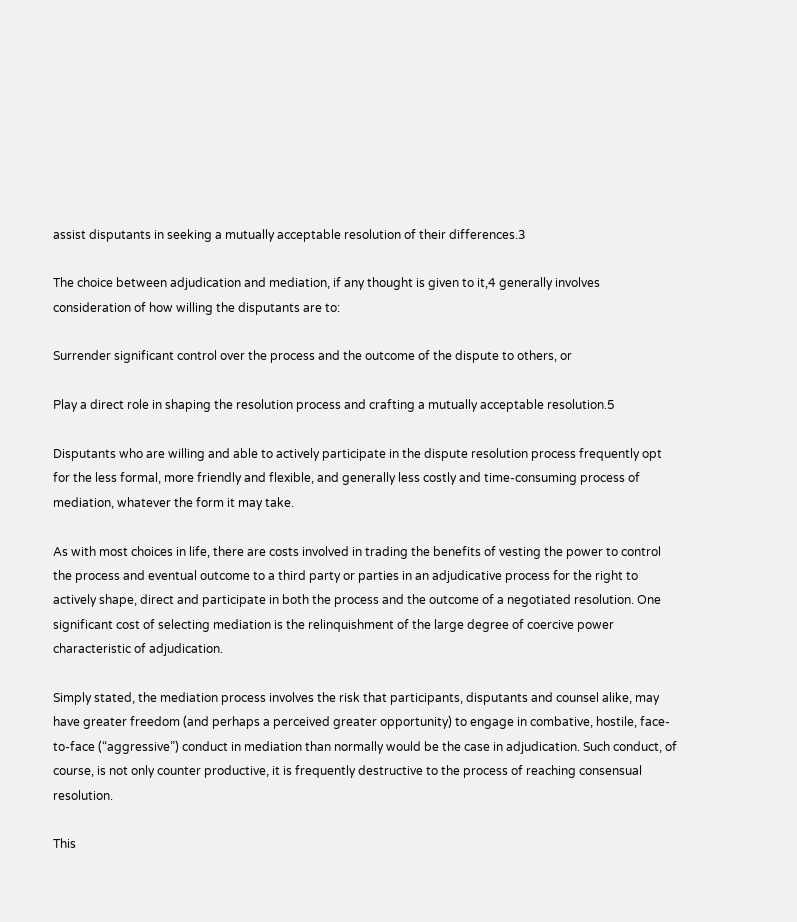assist disputants in seeking a mutually acceptable resolution of their differences.3

The choice between adjudication and mediation, if any thought is given to it,4 generally involves consideration of how willing the disputants are to:

Surrender significant control over the process and the outcome of the dispute to others, or

Play a direct role in shaping the resolution process and crafting a mutually acceptable resolution.5

Disputants who are willing and able to actively participate in the dispute resolution process frequently opt for the less formal, more friendly and flexible, and generally less costly and time-consuming process of mediation, whatever the form it may take.

As with most choices in life, there are costs involved in trading the benefits of vesting the power to control the process and eventual outcome to a third party or parties in an adjudicative process for the right to actively shape, direct and participate in both the process and the outcome of a negotiated resolution. One significant cost of selecting mediation is the relinquishment of the large degree of coercive power characteristic of adjudication.

Simply stated, the mediation process involves the risk that participants, disputants and counsel alike, may have greater freedom (and perhaps a perceived greater opportunity) to engage in combative, hostile, face-to-face (“aggressive”) conduct in mediation than normally would be the case in adjudication. Such conduct, of course, is not only counter productive, it is frequently destructive to the process of reaching consensual resolution.

This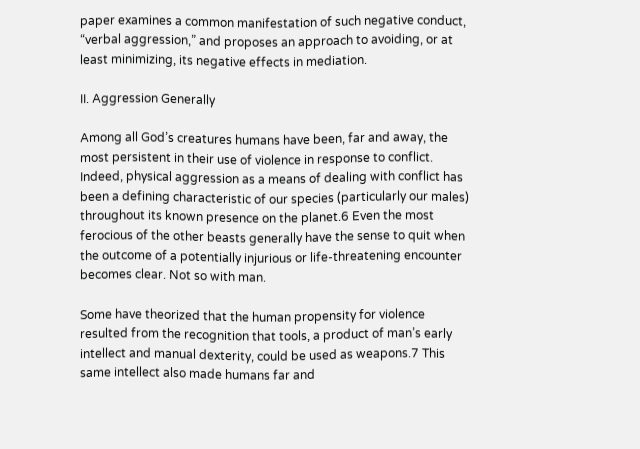paper examines a common manifestation of such negative conduct, “verbal aggression,” and proposes an approach to avoiding, or at least minimizing, its negative effects in mediation.

II. Aggression Generally

Among all God’s creatures humans have been, far and away, the most persistent in their use of violence in response to conflict. Indeed, physical aggression as a means of dealing with conflict has been a defining characteristic of our species (particularly our males) throughout its known presence on the planet.6 Even the most ferocious of the other beasts generally have the sense to quit when the outcome of a potentially injurious or life-threatening encounter becomes clear. Not so with man.

Some have theorized that the human propensity for violence resulted from the recognition that tools, a product of man’s early intellect and manual dexterity, could be used as weapons.7 This same intellect also made humans far and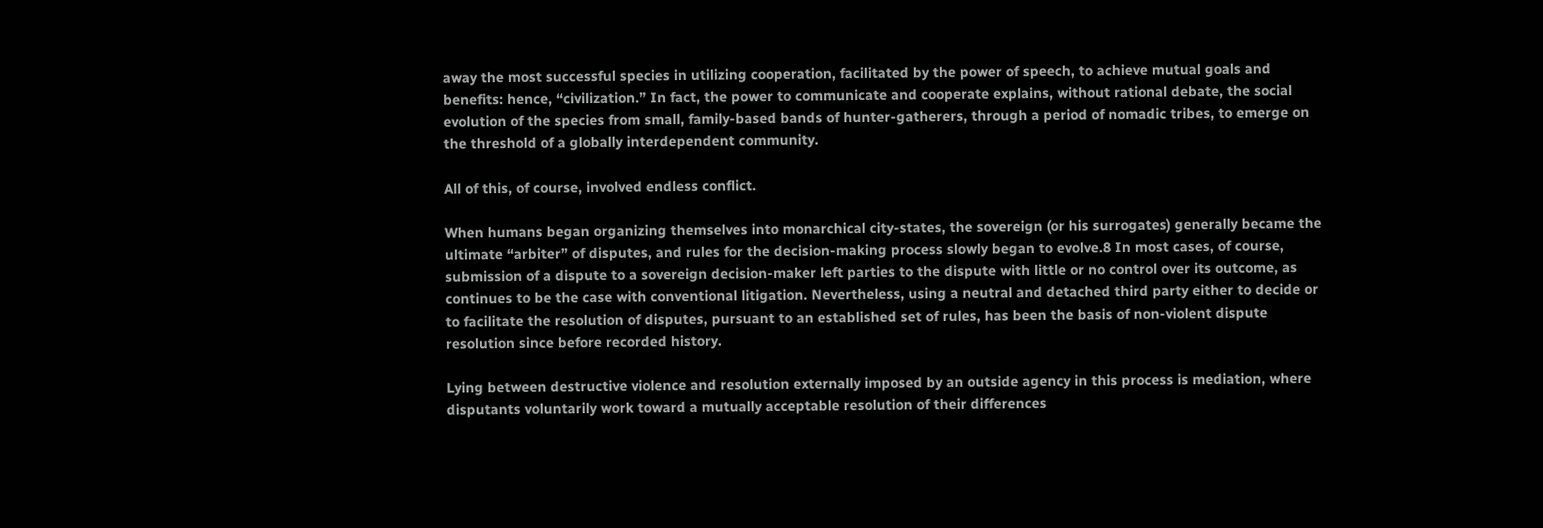away the most successful species in utilizing cooperation, facilitated by the power of speech, to achieve mutual goals and benefits: hence, “civilization.” In fact, the power to communicate and cooperate explains, without rational debate, the social evolution of the species from small, family-based bands of hunter-gatherers, through a period of nomadic tribes, to emerge on the threshold of a globally interdependent community.

All of this, of course, involved endless conflict.

When humans began organizing themselves into monarchical city-states, the sovereign (or his surrogates) generally became the ultimate “arbiter” of disputes, and rules for the decision-making process slowly began to evolve.8 In most cases, of course, submission of a dispute to a sovereign decision-maker left parties to the dispute with little or no control over its outcome, as continues to be the case with conventional litigation. Nevertheless, using a neutral and detached third party either to decide or to facilitate the resolution of disputes, pursuant to an established set of rules, has been the basis of non-violent dispute resolution since before recorded history.

Lying between destructive violence and resolution externally imposed by an outside agency in this process is mediation, where disputants voluntarily work toward a mutually acceptable resolution of their differences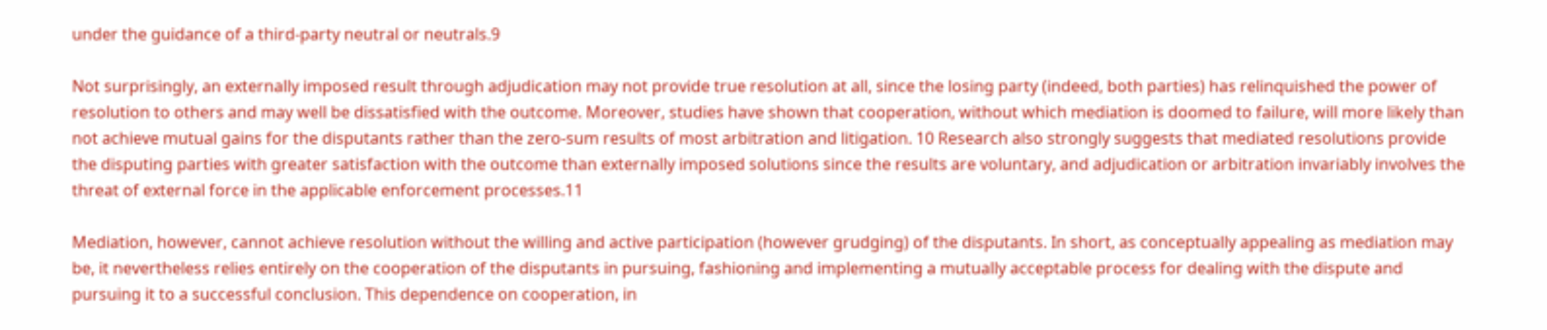under the guidance of a third-party neutral or neutrals.9

Not surprisingly, an externally imposed result through adjudication may not provide true resolution at all, since the losing party (indeed, both parties) has relinquished the power of resolution to others and may well be dissatisfied with the outcome. Moreover, studies have shown that cooperation, without which mediation is doomed to failure, will more likely than not achieve mutual gains for the disputants rather than the zero-sum results of most arbitration and litigation. 10 Research also strongly suggests that mediated resolutions provide the disputing parties with greater satisfaction with the outcome than externally imposed solutions since the results are voluntary, and adjudication or arbitration invariably involves the threat of external force in the applicable enforcement processes.11

Mediation, however, cannot achieve resolution without the willing and active participation (however grudging) of the disputants. In short, as conceptually appealing as mediation may be, it nevertheless relies entirely on the cooperation of the disputants in pursuing, fashioning and implementing a mutually acceptable process for dealing with the dispute and pursuing it to a successful conclusion. This dependence on cooperation, in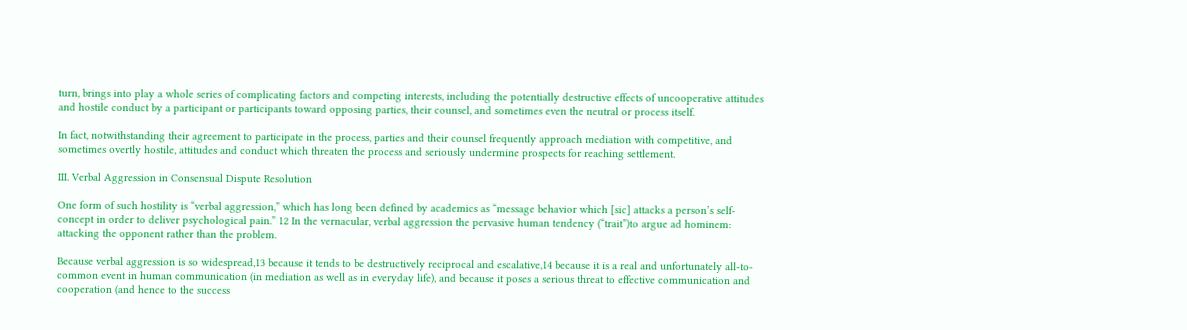turn, brings into play a whole series of complicating factors and competing interests, including the potentially destructive effects of uncooperative attitudes and hostile conduct by a participant or participants toward opposing parties, their counsel, and sometimes even the neutral or process itself.

In fact, notwithstanding their agreement to participate in the process, parties and their counsel frequently approach mediation with competitive, and sometimes overtly hostile, attitudes and conduct which threaten the process and seriously undermine prospects for reaching settlement.

III. Verbal Aggression in Consensual Dispute Resolution

One form of such hostility is “verbal aggression,” which has long been defined by academics as “message behavior which [sic] attacks a person’s self-concept in order to deliver psychological pain.” 12 In the vernacular, verbal aggression the pervasive human tendency (“trait”)to argue ad hominem: attacking the opponent rather than the problem.

Because verbal aggression is so widespread,13 because it tends to be destructively reciprocal and escalative,14 because it is a real and unfortunately all-to-common event in human communication (in mediation as well as in everyday life), and because it poses a serious threat to effective communication and cooperation (and hence to the success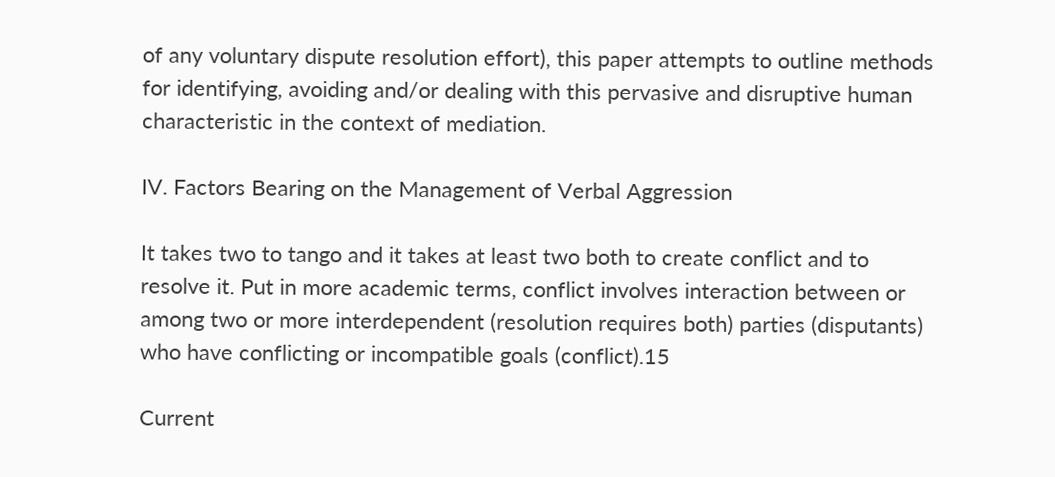of any voluntary dispute resolution effort), this paper attempts to outline methods for identifying, avoiding and/or dealing with this pervasive and disruptive human characteristic in the context of mediation.

IV. Factors Bearing on the Management of Verbal Aggression

It takes two to tango and it takes at least two both to create conflict and to resolve it. Put in more academic terms, conflict involves interaction between or among two or more interdependent (resolution requires both) parties (disputants) who have conflicting or incompatible goals (conflict).15

Current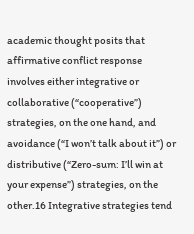academic thought posits that affirmative conflict response involves either integrative or collaborative (“cooperative”) strategies, on the one hand, and avoidance (“I won’t talk about it”) or distributive (“Zero-sum: I’ll win at your expense”) strategies, on the other.16 Integrative strategies tend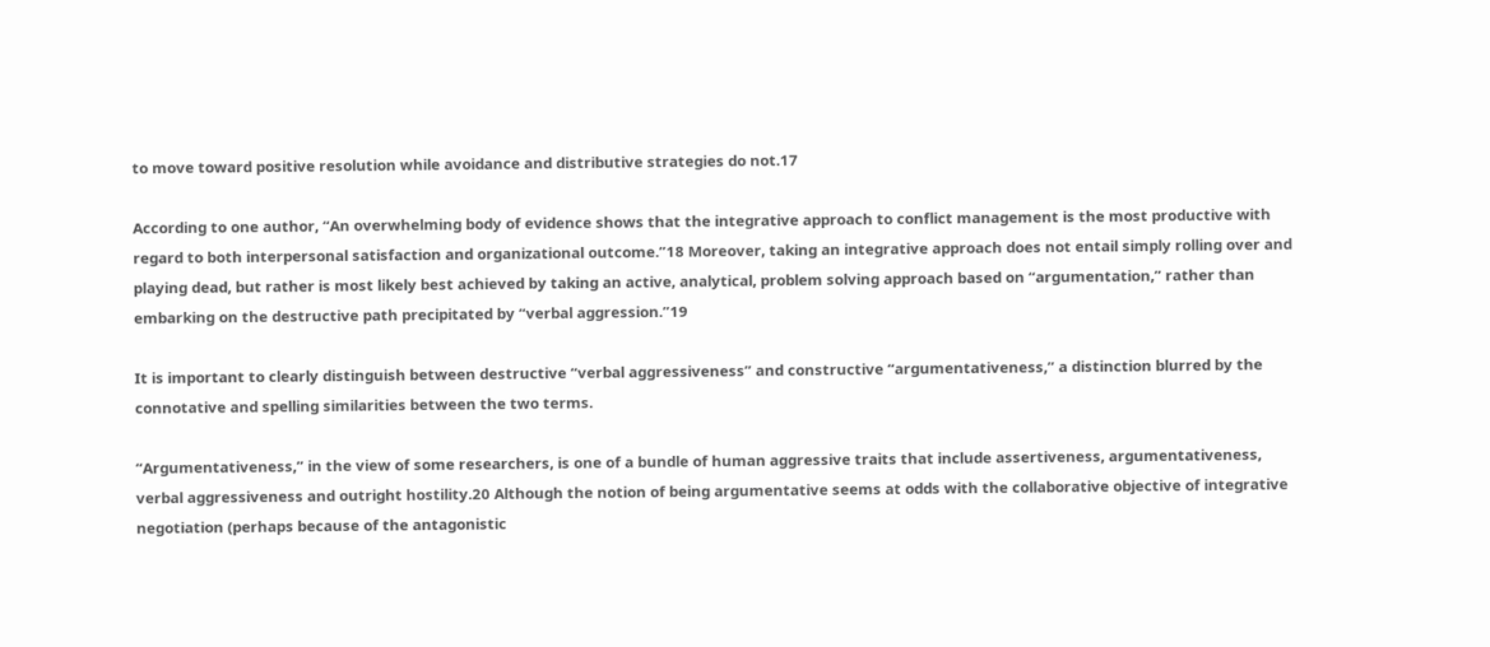to move toward positive resolution while avoidance and distributive strategies do not.17

According to one author, “An overwhelming body of evidence shows that the integrative approach to conflict management is the most productive with regard to both interpersonal satisfaction and organizational outcome.”18 Moreover, taking an integrative approach does not entail simply rolling over and playing dead, but rather is most likely best achieved by taking an active, analytical, problem solving approach based on “argumentation,” rather than embarking on the destructive path precipitated by “verbal aggression.”19

It is important to clearly distinguish between destructive “verbal aggressiveness” and constructive “argumentativeness,” a distinction blurred by the connotative and spelling similarities between the two terms.

“Argumentativeness,” in the view of some researchers, is one of a bundle of human aggressive traits that include assertiveness, argumentativeness, verbal aggressiveness and outright hostility.20 Although the notion of being argumentative seems at odds with the collaborative objective of integrative negotiation (perhaps because of the antagonistic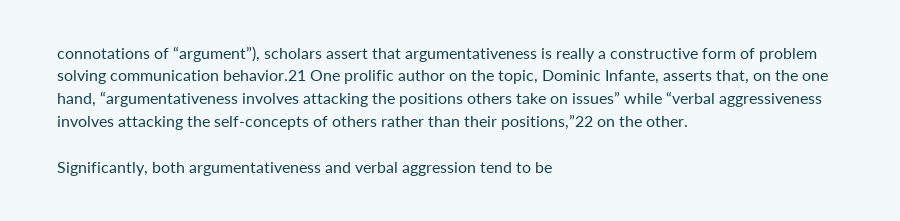connotations of “argument”), scholars assert that argumentativeness is really a constructive form of problem solving communication behavior.21 One prolific author on the topic, Dominic Infante, asserts that, on the one hand, “argumentativeness involves attacking the positions others take on issues” while “verbal aggressiveness involves attacking the self-concepts of others rather than their positions,”22 on the other.

Significantly, both argumentativeness and verbal aggression tend to be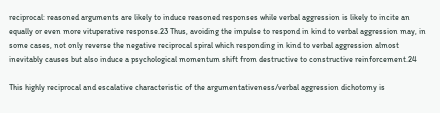reciprocal: reasoned arguments are likely to induce reasoned responses while verbal aggression is likely to incite an equally or even more vituperative response.23 Thus, avoiding the impulse to respond in kind to verbal aggression may, in some cases, not only reverse the negative reciprocal spiral which responding in kind to verbal aggression almost inevitably causes but also induce a psychological momentum shift from destructive to constructive reinforcement.24

This highly reciprocal and escalative characteristic of the argumentativeness/verbal aggression dichotomy is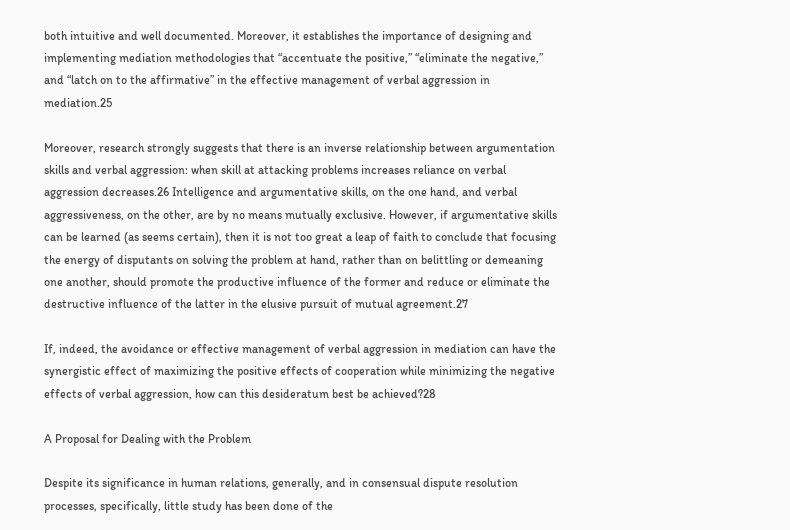both intuitive and well documented. Moreover, it establishes the importance of designing and implementing mediation methodologies that “accentuate the positive,” “eliminate the negative,” and “latch on to the affirmative” in the effective management of verbal aggression in mediation.25

Moreover, research strongly suggests that there is an inverse relationship between argumentation skills and verbal aggression: when skill at attacking problems increases reliance on verbal aggression decreases.26 Intelligence and argumentative skills, on the one hand, and verbal aggressiveness, on the other, are by no means mutually exclusive. However, if argumentative skills can be learned (as seems certain), then it is not too great a leap of faith to conclude that focusing the energy of disputants on solving the problem at hand, rather than on belittling or demeaning one another, should promote the productive influence of the former and reduce or eliminate the destructive influence of the latter in the elusive pursuit of mutual agreement.27

If, indeed, the avoidance or effective management of verbal aggression in mediation can have the synergistic effect of maximizing the positive effects of cooperation while minimizing the negative effects of verbal aggression, how can this desideratum best be achieved?28

A Proposal for Dealing with the Problem

Despite its significance in human relations, generally, and in consensual dispute resolution processes, specifically, little study has been done of the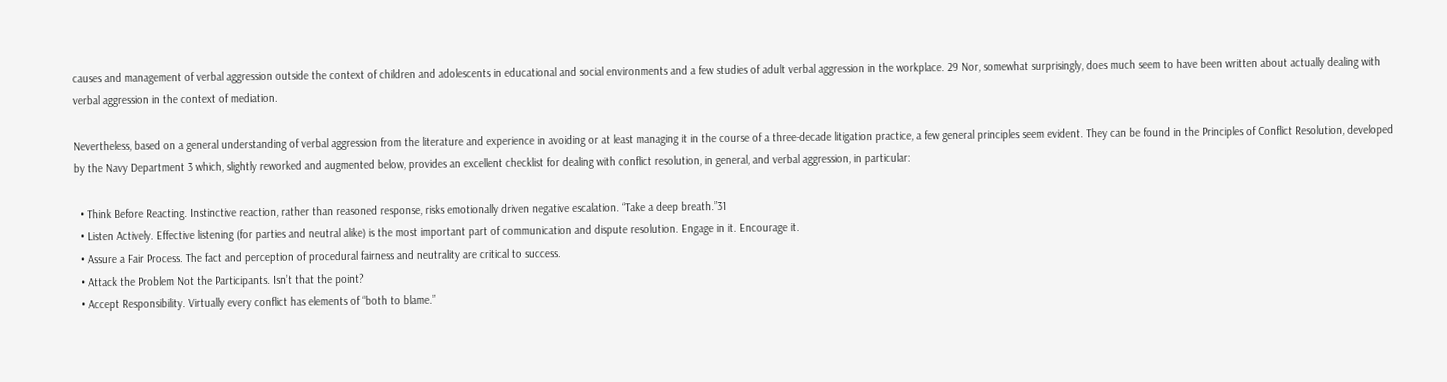causes and management of verbal aggression outside the context of children and adolescents in educational and social environments and a few studies of adult verbal aggression in the workplace. 29 Nor, somewhat surprisingly, does much seem to have been written about actually dealing with verbal aggression in the context of mediation.

Nevertheless, based on a general understanding of verbal aggression from the literature and experience in avoiding or at least managing it in the course of a three-decade litigation practice, a few general principles seem evident. They can be found in the Principles of Conflict Resolution, developed by the Navy Department 3 which, slightly reworked and augmented below, provides an excellent checklist for dealing with conflict resolution, in general, and verbal aggression, in particular:

  • Think Before Reacting. Instinctive reaction, rather than reasoned response, risks emotionally driven negative escalation. “Take a deep breath.”31
  • Listen Actively. Effective listening (for parties and neutral alike) is the most important part of communication and dispute resolution. Engage in it. Encourage it.
  • Assure a Fair Process. The fact and perception of procedural fairness and neutrality are critical to success.
  • Attack the Problem Not the Participants. Isn’t that the point?
  • Accept Responsibility. Virtually every conflict has elements of “both to blame.”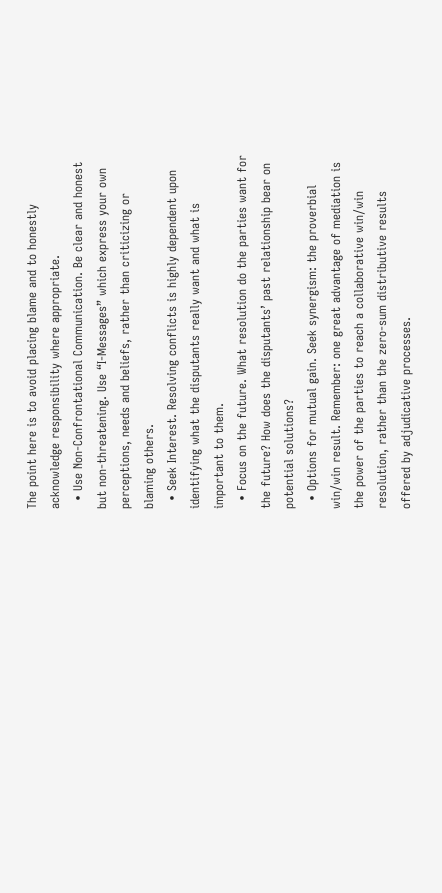The point here is to avoid placing blame and to honestly acknowledge responsibility where appropriate.
  • Use Non-Confrontational Communication. Be clear and honest but non-threatening. Use “I-Messages” which express your own perceptions, needs and beliefs, rather than criticizing or blaming others.
  • Seek Interest. Resolving conflicts is highly dependent upon identifying what the disputants really want and what is important to them.
  • Focus on the future. What resolution do the parties want for the future? How does the disputants’ past relationship bear on potential solutions?
  • Options for mutual gain. Seek synergism: the proverbial win/win result. Remember: one great advantage of mediation is the power of the parties to reach a collaborative win/win resolution, rather than the zero-sum distributive results offered by adjudicative processes.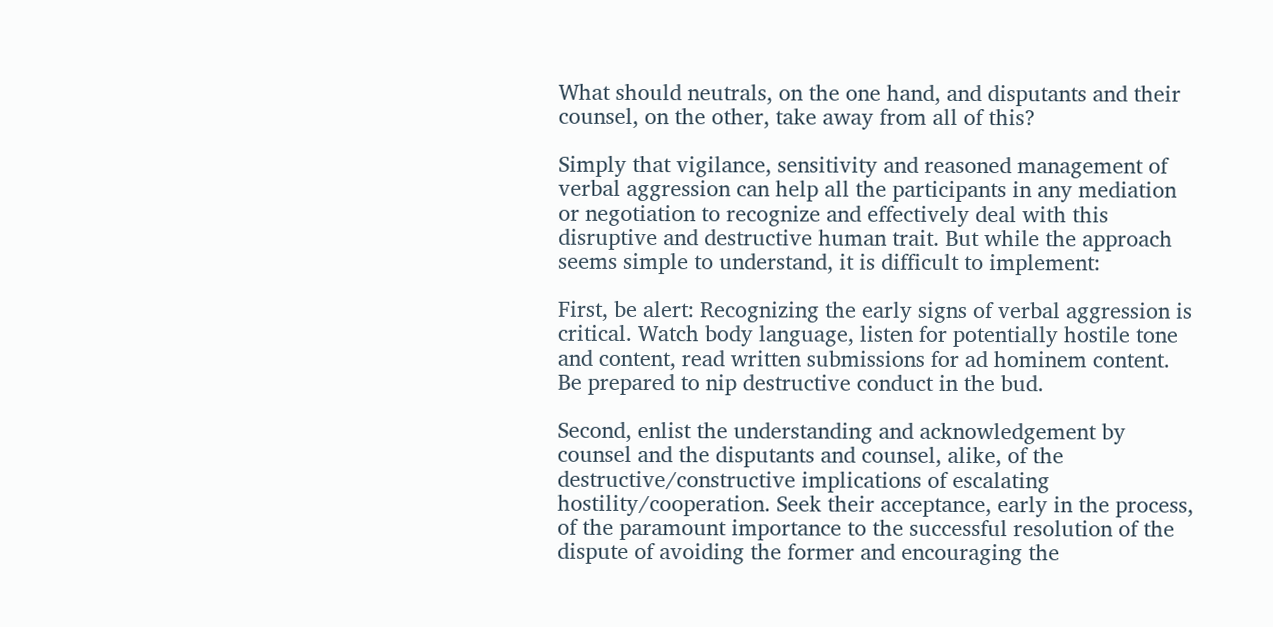What should neutrals, on the one hand, and disputants and their counsel, on the other, take away from all of this?

Simply that vigilance, sensitivity and reasoned management of verbal aggression can help all the participants in any mediation or negotiation to recognize and effectively deal with this disruptive and destructive human trait. But while the approach seems simple to understand, it is difficult to implement:

First, be alert: Recognizing the early signs of verbal aggression is critical. Watch body language, listen for potentially hostile tone and content, read written submissions for ad hominem content. Be prepared to nip destructive conduct in the bud.

Second, enlist the understanding and acknowledgement by counsel and the disputants and counsel, alike, of the destructive/constructive implications of escalating hostility/cooperation. Seek their acceptance, early in the process, of the paramount importance to the successful resolution of the dispute of avoiding the former and encouraging the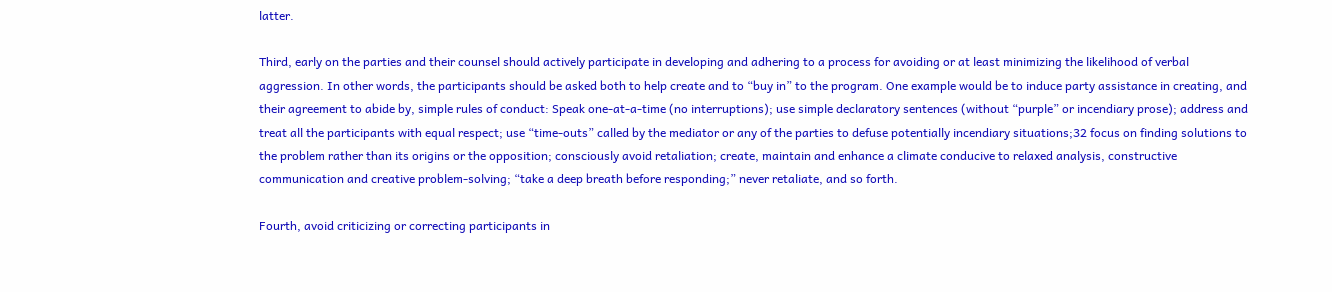latter.

Third, early on the parties and their counsel should actively participate in developing and adhering to a process for avoiding or at least minimizing the likelihood of verbal aggression. In other words, the participants should be asked both to help create and to “buy in” to the program. One example would be to induce party assistance in creating, and their agreement to abide by, simple rules of conduct: Speak one-at-a-time (no interruptions); use simple declaratory sentences (without “purple” or incendiary prose); address and treat all the participants with equal respect; use “time-outs” called by the mediator or any of the parties to defuse potentially incendiary situations;32 focus on finding solutions to the problem rather than its origins or the opposition; consciously avoid retaliation; create, maintain and enhance a climate conducive to relaxed analysis, constructive communication and creative problem-solving; “take a deep breath before responding;” never retaliate, and so forth.

Fourth, avoid criticizing or correcting participants in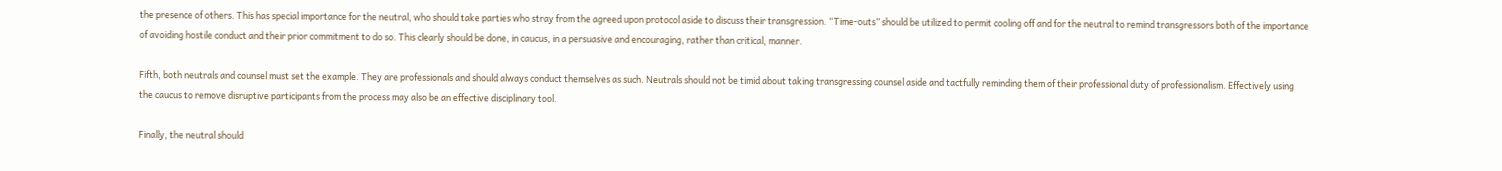the presence of others. This has special importance for the neutral, who should take parties who stray from the agreed upon protocol aside to discuss their transgression. “Time-outs” should be utilized to permit cooling off and for the neutral to remind transgressors both of the importance of avoiding hostile conduct and their prior commitment to do so. This clearly should be done, in caucus, in a persuasive and encouraging, rather than critical, manner.

Fifth, both neutrals and counsel must set the example. They are professionals and should always conduct themselves as such. Neutrals should not be timid about taking transgressing counsel aside and tactfully reminding them of their professional duty of professionalism. Effectively using the caucus to remove disruptive participants from the process may also be an effective disciplinary tool.

Finally, the neutral should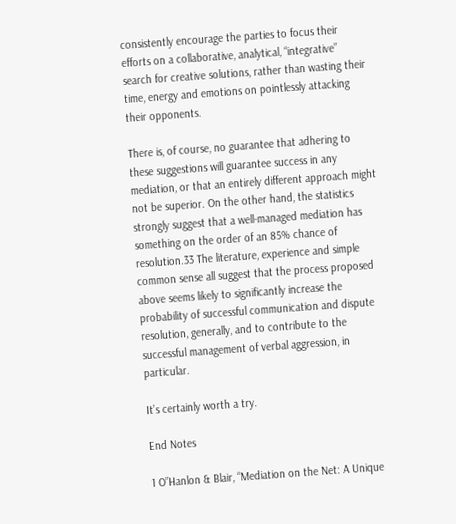consistently encourage the parties to focus their efforts on a collaborative, analytical, “integrative” search for creative solutions, rather than wasting their time, energy and emotions on pointlessly attacking their opponents.

There is, of course, no guarantee that adhering to these suggestions will guarantee success in any mediation, or that an entirely different approach might not be superior. On the other hand, the statistics strongly suggest that a well-managed mediation has something on the order of an 85% chance of resolution.33 The literature, experience and simple common sense all suggest that the process proposed above seems likely to significantly increase the probability of successful communication and dispute resolution, generally, and to contribute to the successful management of verbal aggression, in particular.

It’s certainly worth a try.

End Notes

1 O”Hanlon & Blair, “Mediation on the Net: A Unique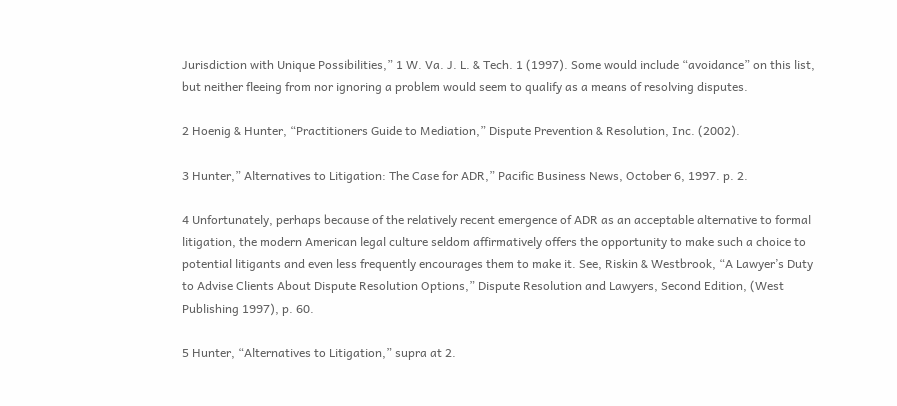Jurisdiction with Unique Possibilities,” 1 W. Va. J. L. & Tech. 1 (1997). Some would include “avoidance” on this list, but neither fleeing from nor ignoring a problem would seem to qualify as a means of resolving disputes.

2 Hoenig & Hunter, “Practitioners Guide to Mediation,” Dispute Prevention & Resolution, Inc. (2002).

3 Hunter,” Alternatives to Litigation: The Case for ADR,” Pacific Business News, October 6, 1997. p. 2.

4 Unfortunately, perhaps because of the relatively recent emergence of ADR as an acceptable alternative to formal litigation, the modern American legal culture seldom affirmatively offers the opportunity to make such a choice to potential litigants and even less frequently encourages them to make it. See, Riskin & Westbrook, “A Lawyer’s Duty to Advise Clients About Dispute Resolution Options,” Dispute Resolution and Lawyers, Second Edition, (West Publishing 1997), p. 60.

5 Hunter, “Alternatives to Litigation,” supra at 2.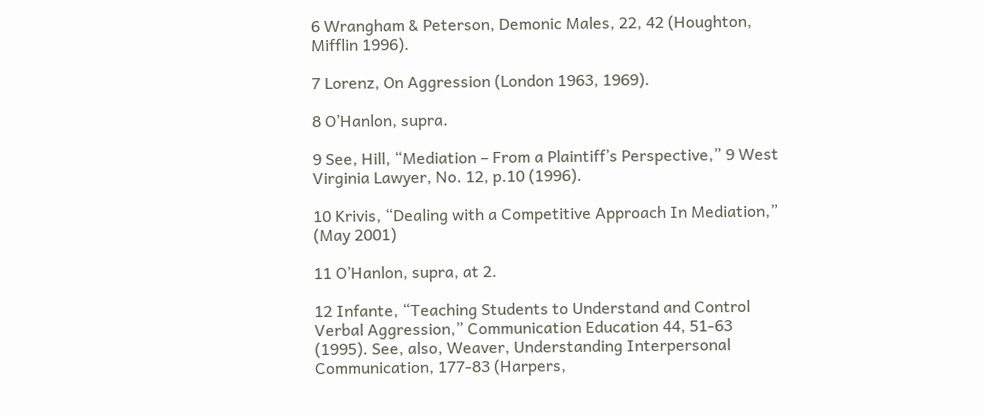6 Wrangham & Peterson, Demonic Males, 22, 42 (Houghton, Mifflin 1996).

7 Lorenz, On Aggression (London 1963, 1969).

8 O’Hanlon, supra.

9 See, Hill, “Mediation – From a Plaintiff’s Perspective,” 9 West Virginia Lawyer, No. 12, p.10 (1996).

10 Krivis, “Dealing with a Competitive Approach In Mediation,” (May 2001)

11 O’Hanlon, supra, at 2.

12 Infante, “Teaching Students to Understand and Control Verbal Aggression,” Communication Education 44, 51-63 (1995). See, also, Weaver, Understanding Interpersonal Communication, 177-83 (Harpers,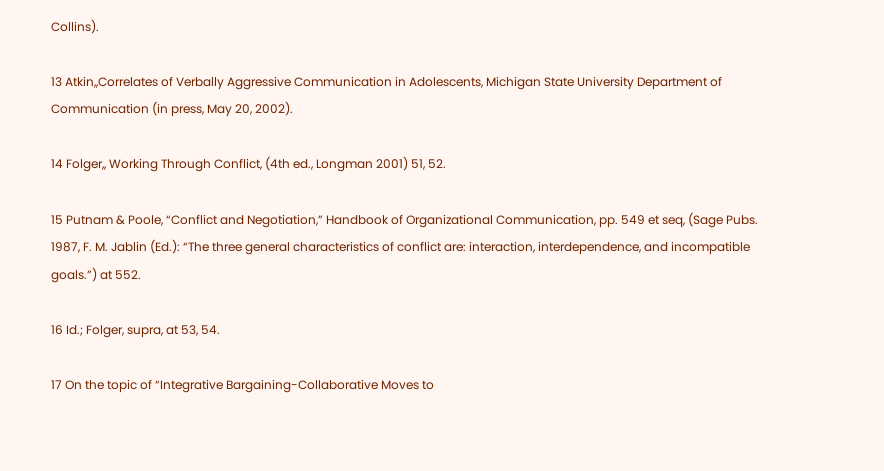Collins).

13 Atkin,,Correlates of Verbally Aggressive Communication in Adolescents, Michigan State University Department of Communication (in press, May 20, 2002).

14 Folger,, Working Through Conflict, (4th ed., Longman 2001) 51, 52.

15 Putnam & Poole, “Conflict and Negotiation,” Handbook of Organizational Communication, pp. 549 et seq, (Sage Pubs. 1987, F. M. Jablin (Ed.): “The three general characteristics of conflict are: interaction, interdependence, and incompatible goals.”) at 552.

16 Id.; Folger, supra, at 53, 54.

17 On the topic of “Integrative Bargaining-Collaborative Moves to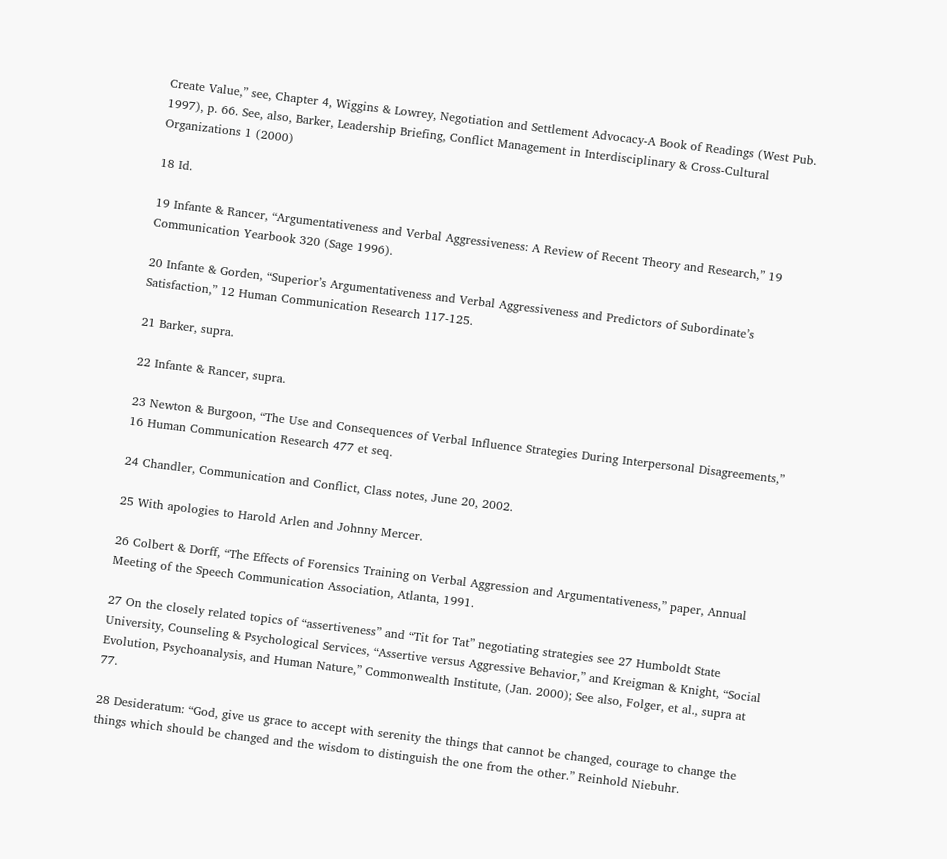Create Value,” see, Chapter 4, Wiggins & Lowrey, Negotiation and Settlement Advocacy-A Book of Readings (West Pub. 1997), p. 66. See, also, Barker, Leadership Briefing, Conflict Management in Interdisciplinary & Cross-Cultural Organizations 1 (2000)

18 Id.

19 Infante & Rancer, “Argumentativeness and Verbal Aggressiveness: A Review of Recent Theory and Research,” 19 Communication Yearbook 320 (Sage 1996).

20 Infante & Gorden, “Superior’s Argumentativeness and Verbal Aggressiveness and Predictors of Subordinate’s Satisfaction,” 12 Human Communication Research 117-125.

21 Barker, supra.

22 Infante & Rancer, supra.

23 Newton & Burgoon, “The Use and Consequences of Verbal Influence Strategies During Interpersonal Disagreements,” 16 Human Communication Research 477 et seq.

24 Chandler, Communication and Conflict, Class notes, June 20, 2002.

25 With apologies to Harold Arlen and Johnny Mercer.

26 Colbert & Dorff, “The Effects of Forensics Training on Verbal Aggression and Argumentativeness,” paper, Annual Meeting of the Speech Communication Association, Atlanta, 1991.

27 On the closely related topics of “assertiveness” and “Tit for Tat” negotiating strategies see 27 Humboldt State University, Counseling & Psychological Services, “Assertive versus Aggressive Behavior,” and Kreigman & Knight, “Social Evolution, Psychoanalysis, and Human Nature,” Commonwealth Institute, (Jan. 2000); See also, Folger, et al., supra at 77.

28 Desideratum: “God, give us grace to accept with serenity the things that cannot be changed, courage to change the things which should be changed and the wisdom to distinguish the one from the other.” Reinhold Niebuhr.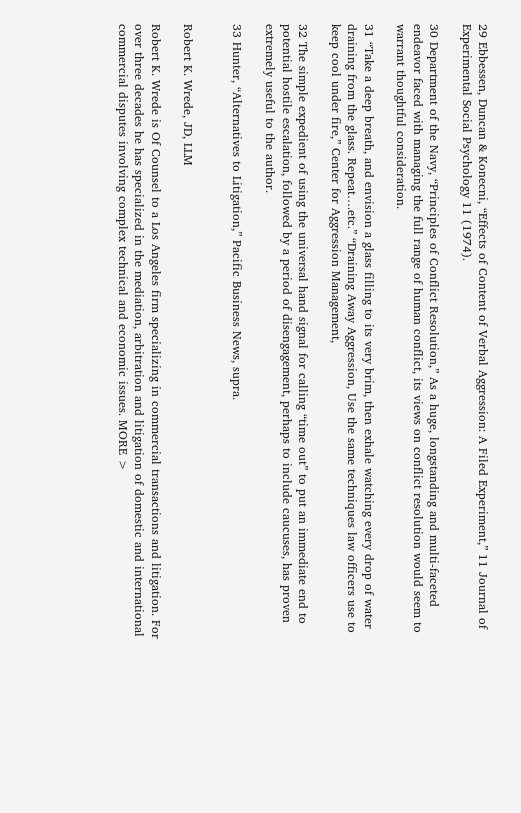29 Ebbessen, Duncan & Konecni, “Effects of Content of Verbal Aggression: A Filed Experiment,” 11 Journal of Experimental Social Psychology 11 (1974).

30 Department of the Navy, “Principles of Conflict Resolution,” As a huge, longstanding and multi-faceted endeavor faced with managing the full range of human conflict, its views on conflict resolution would seem to warrant thoughtful consideration.

31 “Take a deep breath, and envision a glass filling to its very brim, then exhale watching every drop of water draining from the glass. Repeat….etc.” “Draining Away Aggression, Use the same techniques law officers use to keep cool under fire,” Center for Aggression Management,

32 The simple expedient of using the universal hand signal for calling “time out” to put an immediate end to potential hostile escalation, followed by a period of disengagement, perhaps to include caucuses, has proven extremely useful to the author.

33 Hunter, “Alternatives to Litigation,” Pacific Business News, supra.


Robert K. Wrede, JD, LLM

Robert K. Wrede is Of Counsel to a Los Angeles firm specializing in commercial transactions and litigation. For over three decades he has specialized in the mediation, arbitration and litigation of domestic and international commercial disputes involving complex technical and economic issues. MORE >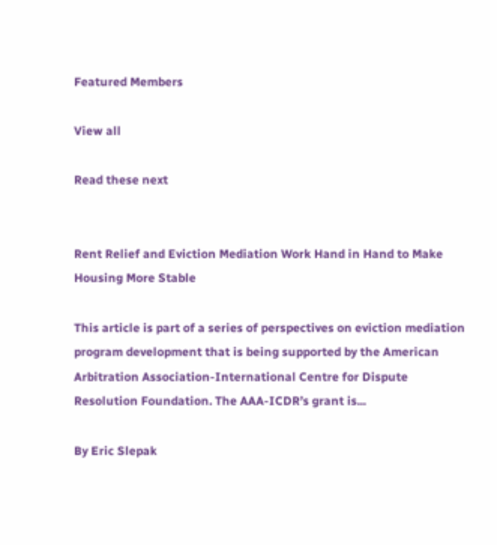Featured Members

View all

Read these next


Rent Relief and Eviction Mediation Work Hand in Hand to Make Housing More Stable

This article is part of a series of perspectives on eviction mediation program development that is being supported by the American Arbitration Association-International Centre for Dispute Resolution Foundation. The AAA-ICDR’s grant is...

By Eric Slepak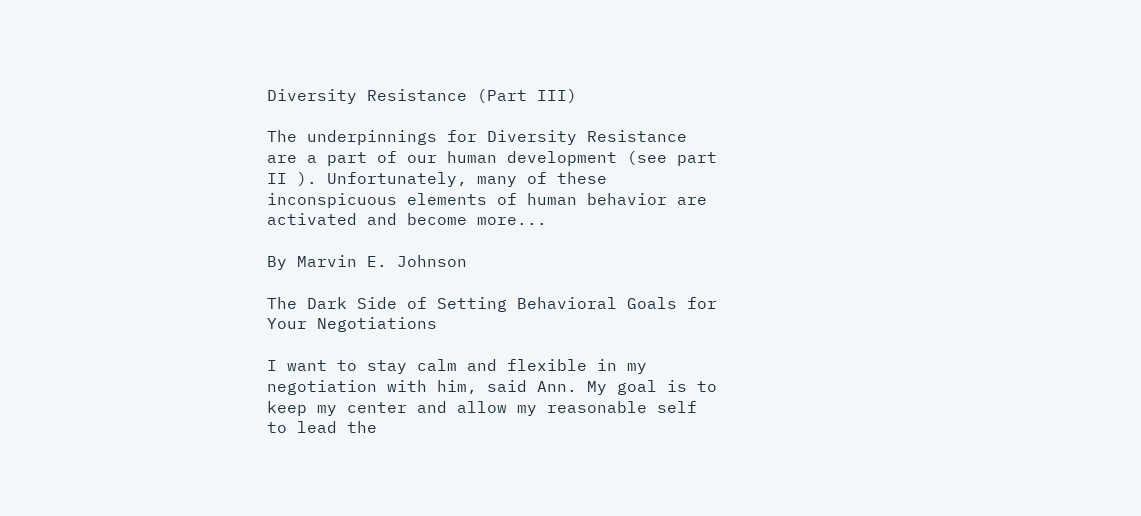Diversity Resistance (Part III)

The underpinnings for Diversity Resistance are a part of our human development (see part II ). Unfortunately, many of these inconspicuous elements of human behavior are activated and become more...

By Marvin E. Johnson

The Dark Side of Setting Behavioral Goals for Your Negotiations

I want to stay calm and flexible in my negotiation with him, said Ann. My goal is to keep my center and allow my reasonable self to lead the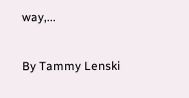way,...

By Tammy Lenski